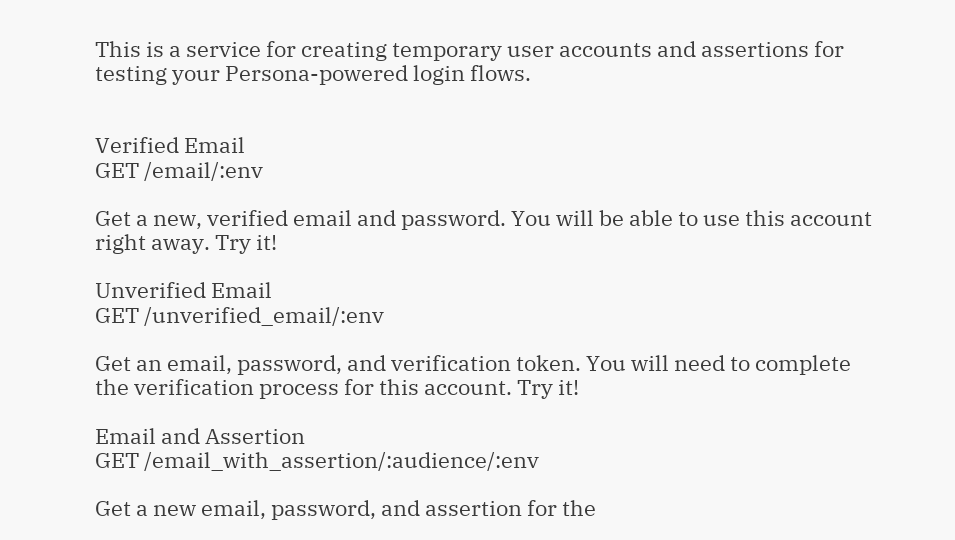This is a service for creating temporary user accounts and assertions for testing your Persona-powered login flows.


Verified Email
GET /email/:env

Get a new, verified email and password. You will be able to use this account right away. Try it!

Unverified Email
GET /unverified_email/:env

Get an email, password, and verification token. You will need to complete the verification process for this account. Try it!

Email and Assertion
GET /email_with_assertion/:audience/:env

Get a new email, password, and assertion for the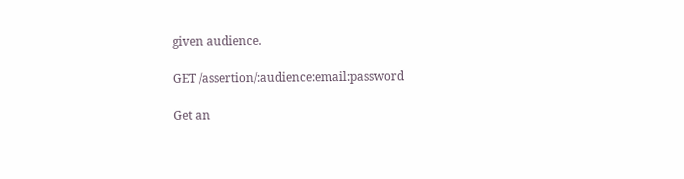given audience.

GET /assertion/:audience:email:password

Get an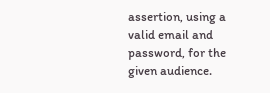assertion, using a valid email and password, for the given audience.